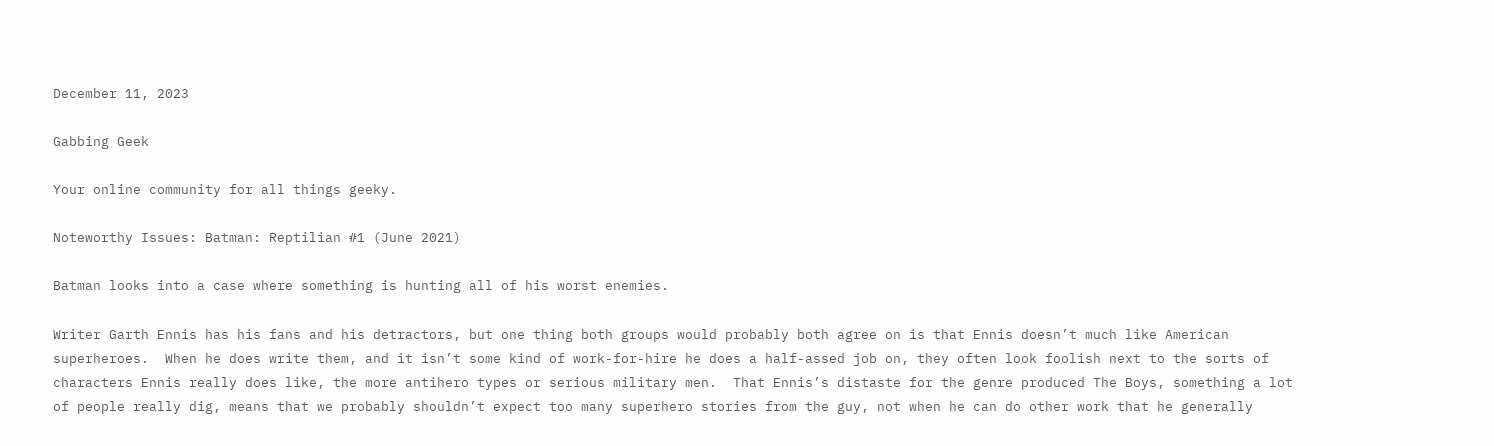December 11, 2023

Gabbing Geek

Your online community for all things geeky.

Noteworthy Issues: Batman: Reptilian #1 (June 2021)

Batman looks into a case where something is hunting all of his worst enemies.

Writer Garth Ennis has his fans and his detractors, but one thing both groups would probably both agree on is that Ennis doesn’t much like American superheroes.  When he does write them, and it isn’t some kind of work-for-hire he does a half-assed job on, they often look foolish next to the sorts of characters Ennis really does like, the more antihero types or serious military men.  That Ennis’s distaste for the genre produced The Boys, something a lot of people really dig, means that we probably shouldn’t expect too many superhero stories from the guy, not when he can do other work that he generally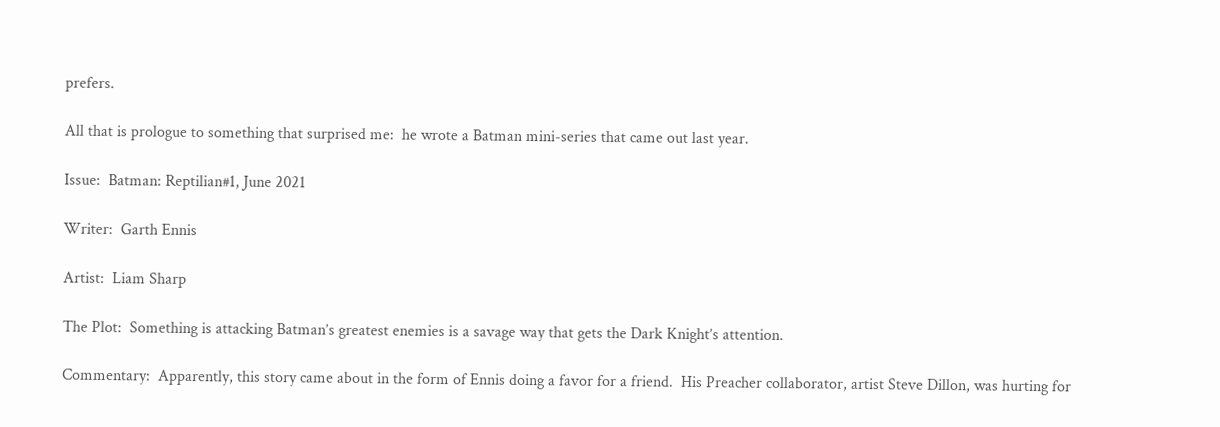prefers.

All that is prologue to something that surprised me:  he wrote a Batman mini-series that came out last year.

Issue:  Batman: Reptilian#1, June 2021

Writer:  Garth Ennis

Artist:  Liam Sharp

The Plot:  Something is attacking Batman’s greatest enemies is a savage way that gets the Dark Knight’s attention.

Commentary:  Apparently, this story came about in the form of Ennis doing a favor for a friend.  His Preacher collaborator, artist Steve Dillon, was hurting for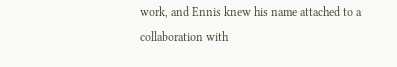work, and Ennis knew his name attached to a collaboration with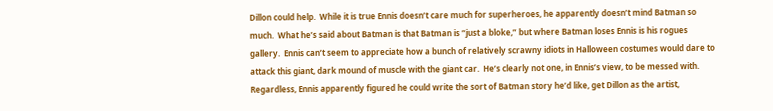Dillon could help.  While it is true Ennis doesn’t care much for superheroes, he apparently doesn’t mind Batman so much.  What he’s said about Batman is that Batman is “just a bloke,” but where Batman loses Ennis is his rogues gallery.  Ennis can’t seem to appreciate how a bunch of relatively scrawny idiots in Halloween costumes would dare to attack this giant, dark mound of muscle with the giant car.  He’s clearly not one, in Ennis’s view, to be messed with.  Regardless, Ennis apparently figured he could write the sort of Batman story he’d like, get Dillon as the artist,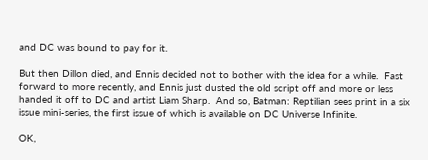and DC was bound to pay for it.

But then Dillon died, and Ennis decided not to bother with the idea for a while.  Fast forward to more recently, and Ennis just dusted the old script off and more or less handed it off to DC and artist Liam Sharp.  And so, Batman: Reptilian sees print in a six issue mini-series, the first issue of which is available on DC Universe Infinite.

OK,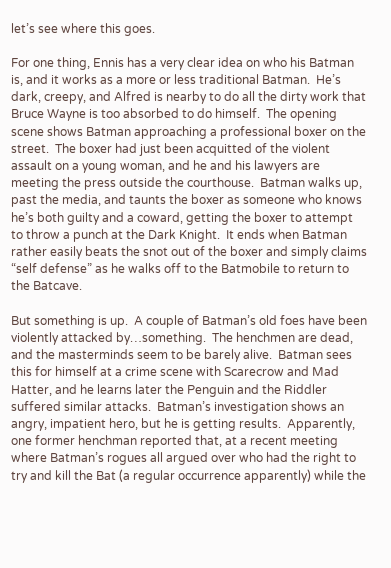let’s see where this goes.

For one thing, Ennis has a very clear idea on who his Batman is, and it works as a more or less traditional Batman.  He’s dark, creepy, and Alfred is nearby to do all the dirty work that Bruce Wayne is too absorbed to do himself.  The opening scene shows Batman approaching a professional boxer on the street.  The boxer had just been acquitted of the violent assault on a young woman, and he and his lawyers are meeting the press outside the courthouse.  Batman walks up, past the media, and taunts the boxer as someone who knows he’s both guilty and a coward, getting the boxer to attempt to throw a punch at the Dark Knight.  It ends when Batman rather easily beats the snot out of the boxer and simply claims “self defense” as he walks off to the Batmobile to return to the Batcave.

But something is up.  A couple of Batman’s old foes have been violently attacked by…something.  The henchmen are dead, and the masterminds seem to be barely alive.  Batman sees this for himself at a crime scene with Scarecrow and Mad Hatter, and he learns later the Penguin and the Riddler suffered similar attacks.  Batman’s investigation shows an angry, impatient hero, but he is getting results.  Apparently, one former henchman reported that, at a recent meeting where Batman’s rogues all argued over who had the right to try and kill the Bat (a regular occurrence apparently) while the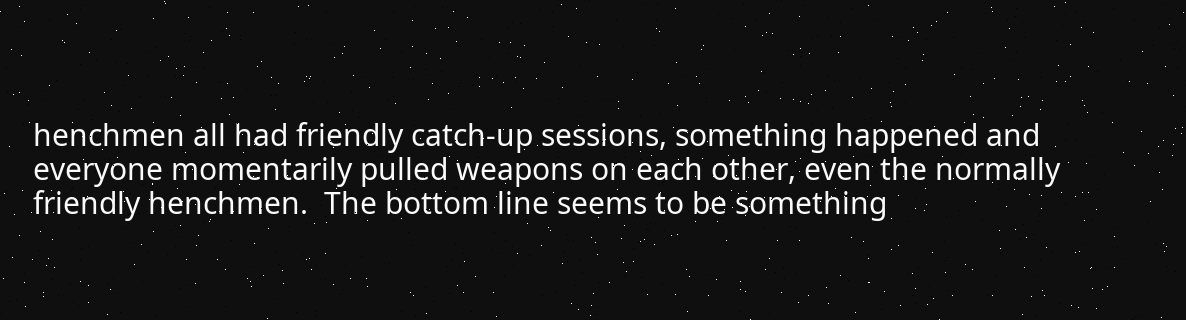henchmen all had friendly catch-up sessions, something happened and everyone momentarily pulled weapons on each other, even the normally friendly henchmen.  The bottom line seems to be something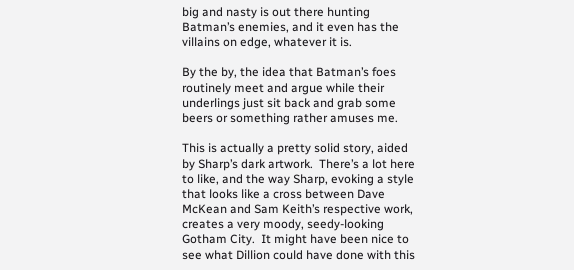big and nasty is out there hunting Batman’s enemies, and it even has the villains on edge, whatever it is.

By the by, the idea that Batman’s foes routinely meet and argue while their underlings just sit back and grab some beers or something rather amuses me.

This is actually a pretty solid story, aided by Sharp’s dark artwork.  There’s a lot here to like, and the way Sharp, evoking a style that looks like a cross between Dave McKean and Sam Keith’s respective work, creates a very moody, seedy-looking Gotham City.  It might have been nice to see what Dillion could have done with this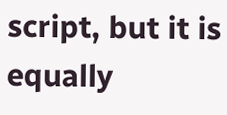script, but it is equally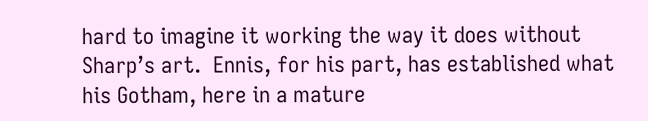hard to imagine it working the way it does without Sharp’s art.  Ennis, for his part, has established what his Gotham, here in a mature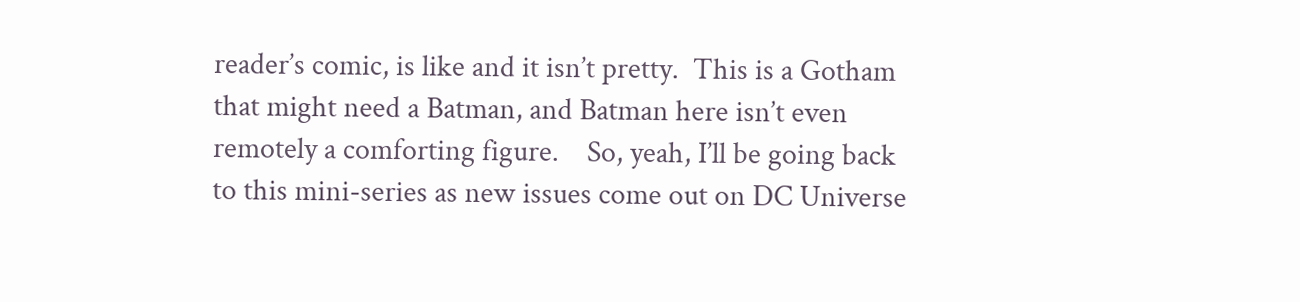reader’s comic, is like and it isn’t pretty.  This is a Gotham that might need a Batman, and Batman here isn’t even remotely a comforting figure.    So, yeah, I’ll be going back to this mini-series as new issues come out on DC Universe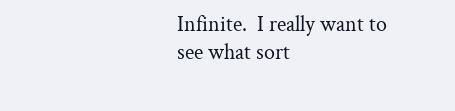Infinite.  I really want to see what sort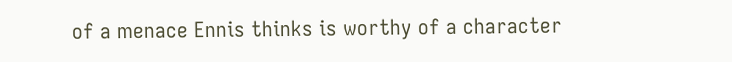of a menace Ennis thinks is worthy of a character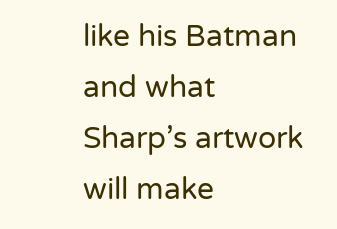like his Batman and what Sharp’s artwork will make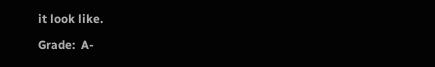it look like.

Grade:  A-